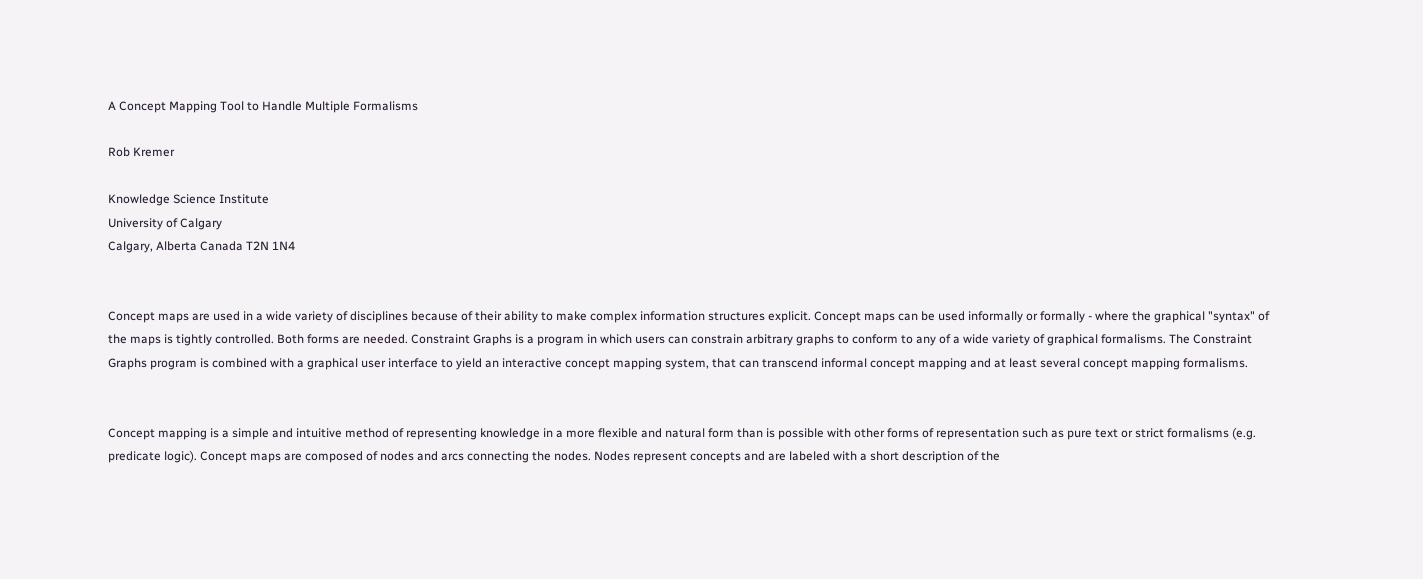A Concept Mapping Tool to Handle Multiple Formalisms

Rob Kremer

Knowledge Science Institute
University of Calgary
Calgary, Alberta Canada T2N 1N4


Concept maps are used in a wide variety of disciplines because of their ability to make complex information structures explicit. Concept maps can be used informally or formally - where the graphical "syntax" of the maps is tightly controlled. Both forms are needed. Constraint Graphs is a program in which users can constrain arbitrary graphs to conform to any of a wide variety of graphical formalisms. The Constraint Graphs program is combined with a graphical user interface to yield an interactive concept mapping system, that can transcend informal concept mapping and at least several concept mapping formalisms.


Concept mapping is a simple and intuitive method of representing knowledge in a more flexible and natural form than is possible with other forms of representation such as pure text or strict formalisms (e.g. predicate logic). Concept maps are composed of nodes and arcs connecting the nodes. Nodes represent concepts and are labeled with a short description of the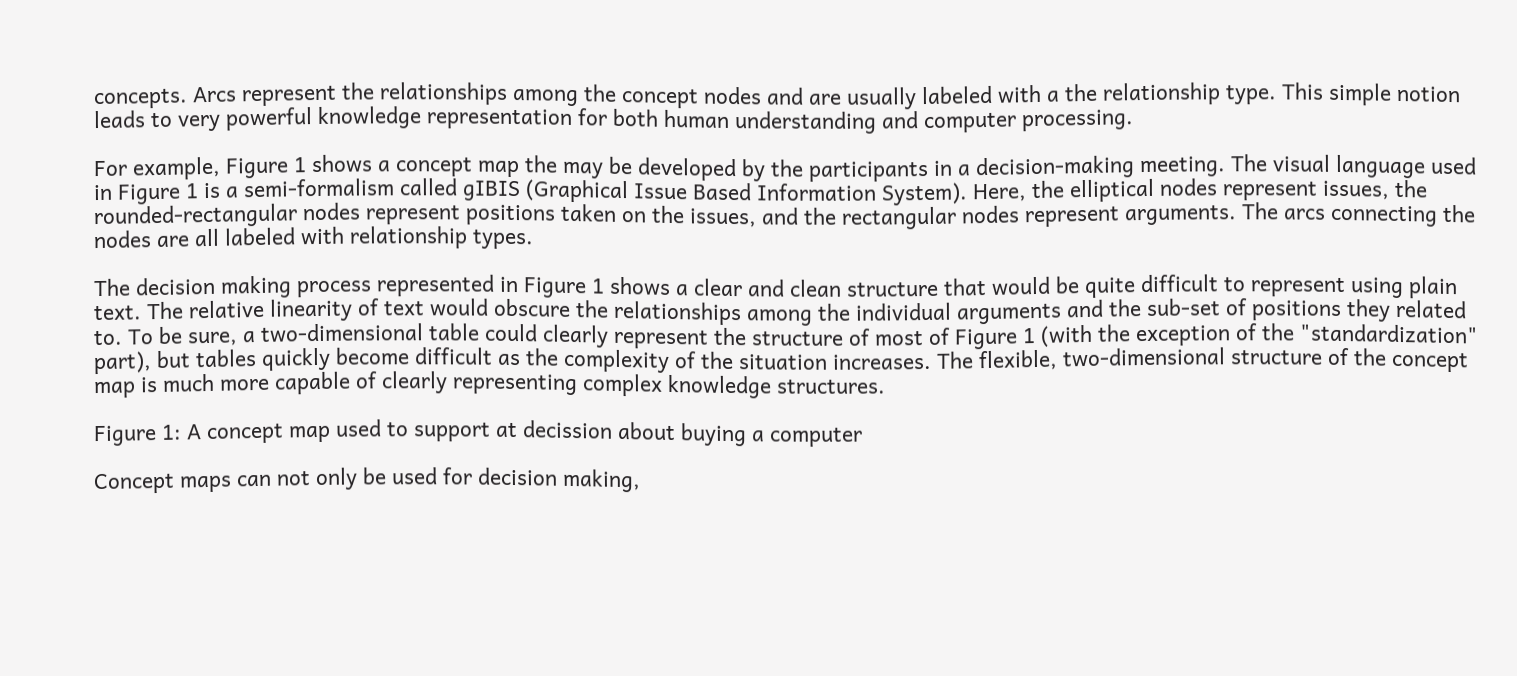concepts. Arcs represent the relationships among the concept nodes and are usually labeled with a the relationship type. This simple notion leads to very powerful knowledge representation for both human understanding and computer processing.

For example, Figure 1 shows a concept map the may be developed by the participants in a decision-making meeting. The visual language used in Figure 1 is a semi-formalism called gIBIS (Graphical Issue Based Information System). Here, the elliptical nodes represent issues, the rounded-rectangular nodes represent positions taken on the issues, and the rectangular nodes represent arguments. The arcs connecting the nodes are all labeled with relationship types.

The decision making process represented in Figure 1 shows a clear and clean structure that would be quite difficult to represent using plain text. The relative linearity of text would obscure the relationships among the individual arguments and the sub-set of positions they related to. To be sure, a two-dimensional table could clearly represent the structure of most of Figure 1 (with the exception of the "standardization" part), but tables quickly become difficult as the complexity of the situation increases. The flexible, two-dimensional structure of the concept map is much more capable of clearly representing complex knowledge structures.

Figure 1: A concept map used to support at decission about buying a computer

Concept maps can not only be used for decision making,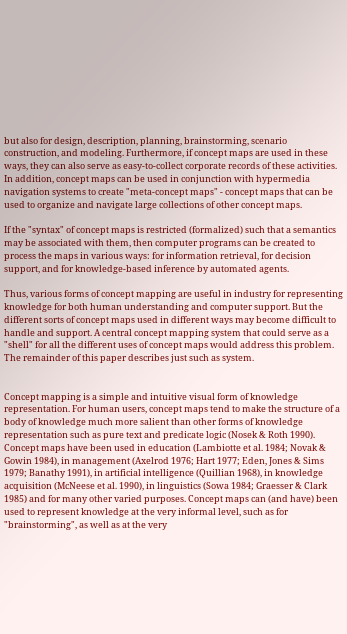but also for design, description, planning, brainstorming, scenario construction, and modeling. Furthermore, if concept maps are used in these ways, they can also serve as easy-to-collect corporate records of these activities. In addition, concept maps can be used in conjunction with hypermedia navigation systems to create "meta-concept maps" - concept maps that can be used to organize and navigate large collections of other concept maps.

If the "syntax" of concept maps is restricted (formalized) such that a semantics may be associated with them, then computer programs can be created to process the maps in various ways: for information retrieval, for decision support, and for knowledge-based inference by automated agents.

Thus, various forms of concept mapping are useful in industry for representing knowledge for both human understanding and computer support. But the different sorts of concept maps used in different ways may become difficult to handle and support. A central concept mapping system that could serve as a "shell" for all the different uses of concept maps would address this problem. The remainder of this paper describes just such as system.


Concept mapping is a simple and intuitive visual form of knowledge representation. For human users, concept maps tend to make the structure of a body of knowledge much more salient than other forms of knowledge representation such as pure text and predicate logic (Nosek & Roth 1990). Concept maps have been used in education (Lambiotte et al. 1984; Novak & Gowin 1984), in management (Axelrod 1976; Hart 1977; Eden, Jones & Sims 1979; Banathy 1991), in artificial intelligence (Quillian 1968), in knowledge acquisition (McNeese et al. 1990), in linguistics (Sowa 1984; Graesser & Clark 1985) and for many other varied purposes. Concept maps can (and have) been used to represent knowledge at the very informal level, such as for "brainstorming", as well as at the very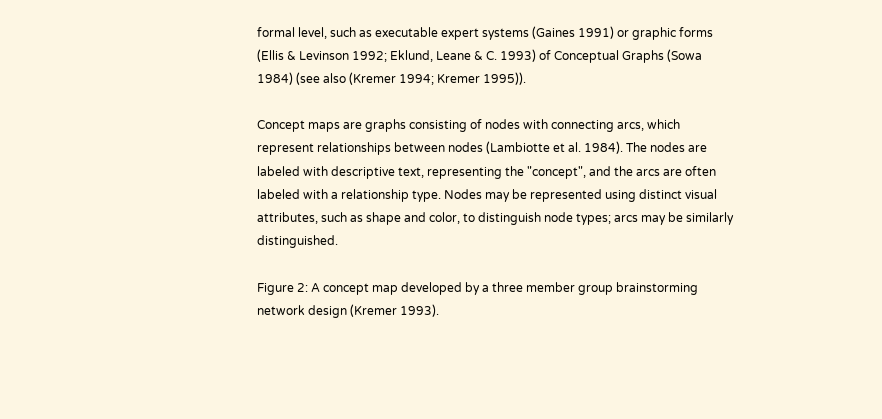formal level, such as executable expert systems (Gaines 1991) or graphic forms (Ellis & Levinson 1992; Eklund, Leane & C. 1993) of Conceptual Graphs (Sowa 1984) (see also (Kremer 1994; Kremer 1995)).

Concept maps are graphs consisting of nodes with connecting arcs, which represent relationships between nodes (Lambiotte et al. 1984). The nodes are labeled with descriptive text, representing the "concept", and the arcs are often labeled with a relationship type. Nodes may be represented using distinct visual attributes, such as shape and color, to distinguish node types; arcs may be similarly distinguished.

Figure 2: A concept map developed by a three member group brainstorming network design (Kremer 1993).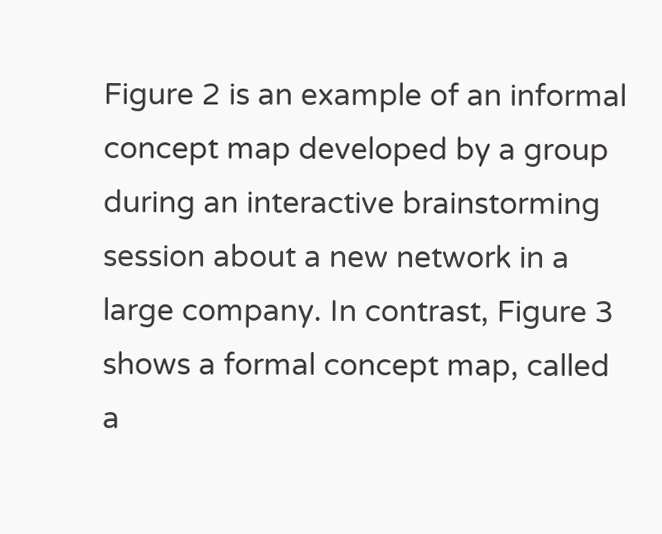Figure 2 is an example of an informal concept map developed by a group during an interactive brainstorming session about a new network in a large company. In contrast, Figure 3 shows a formal concept map, called a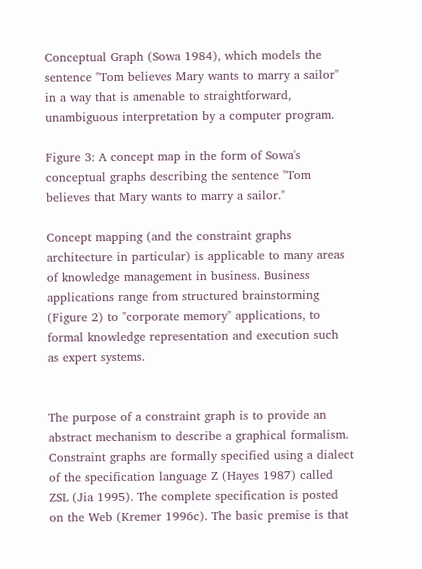Conceptual Graph (Sowa 1984), which models the sentence "Tom believes Mary wants to marry a sailor" in a way that is amenable to straightforward, unambiguous interpretation by a computer program.

Figure 3: A concept map in the form of Sowa's conceptual graphs describing the sentence "Tom believes that Mary wants to marry a sailor."

Concept mapping (and the constraint graphs architecture in particular) is applicable to many areas of knowledge management in business. Business applications range from structured brainstorming (Figure 2) to "corporate memory" applications, to formal knowledge representation and execution such as expert systems.


The purpose of a constraint graph is to provide an abstract mechanism to describe a graphical formalism. Constraint graphs are formally specified using a dialect of the specification language Z (Hayes 1987) called ZSL (Jia 1995). The complete specification is posted on the Web (Kremer 1996c). The basic premise is that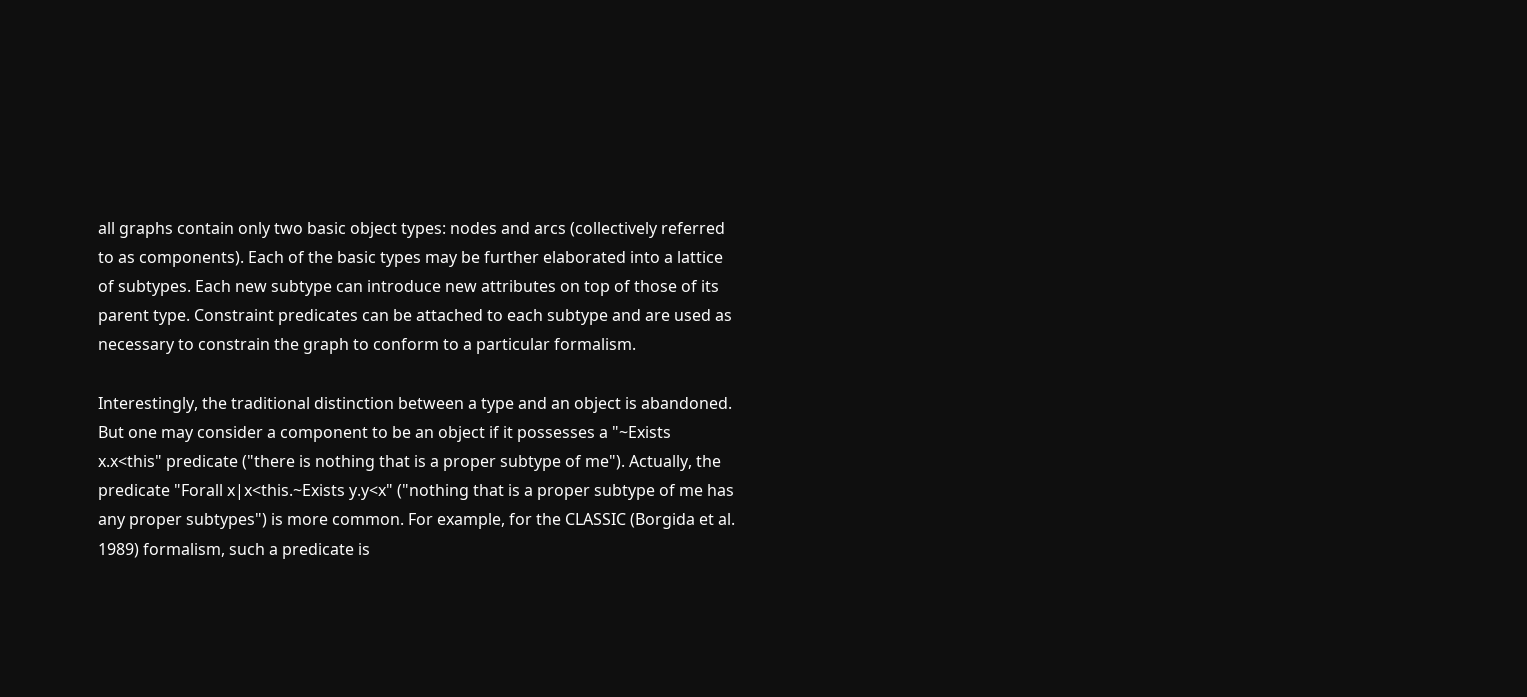all graphs contain only two basic object types: nodes and arcs (collectively referred to as components). Each of the basic types may be further elaborated into a lattice of subtypes. Each new subtype can introduce new attributes on top of those of its parent type. Constraint predicates can be attached to each subtype and are used as necessary to constrain the graph to conform to a particular formalism.

Interestingly, the traditional distinction between a type and an object is abandoned. But one may consider a component to be an object if it possesses a "~Exists x.x<this" predicate ("there is nothing that is a proper subtype of me"). Actually, the predicate "Forall x|x<this.~Exists y.y<x" ("nothing that is a proper subtype of me has any proper subtypes") is more common. For example, for the CLASSIC (Borgida et al. 1989) formalism, such a predicate is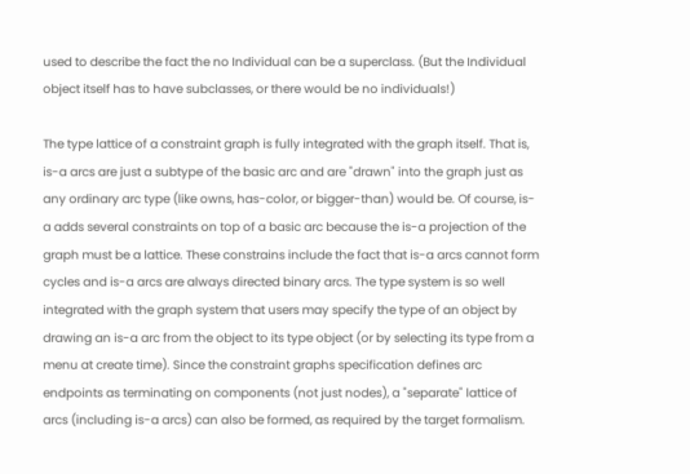used to describe the fact the no Individual can be a superclass. (But the Individual object itself has to have subclasses, or there would be no individuals!)

The type lattice of a constraint graph is fully integrated with the graph itself. That is, is-a arcs are just a subtype of the basic arc and are "drawn" into the graph just as any ordinary arc type (like owns, has-color, or bigger-than) would be. Of course, is-a adds several constraints on top of a basic arc because the is-a projection of the graph must be a lattice. These constrains include the fact that is-a arcs cannot form cycles and is-a arcs are always directed binary arcs. The type system is so well integrated with the graph system that users may specify the type of an object by drawing an is-a arc from the object to its type object (or by selecting its type from a menu at create time). Since the constraint graphs specification defines arc endpoints as terminating on components (not just nodes), a "separate" lattice of arcs (including is-a arcs) can also be formed, as required by the target formalism.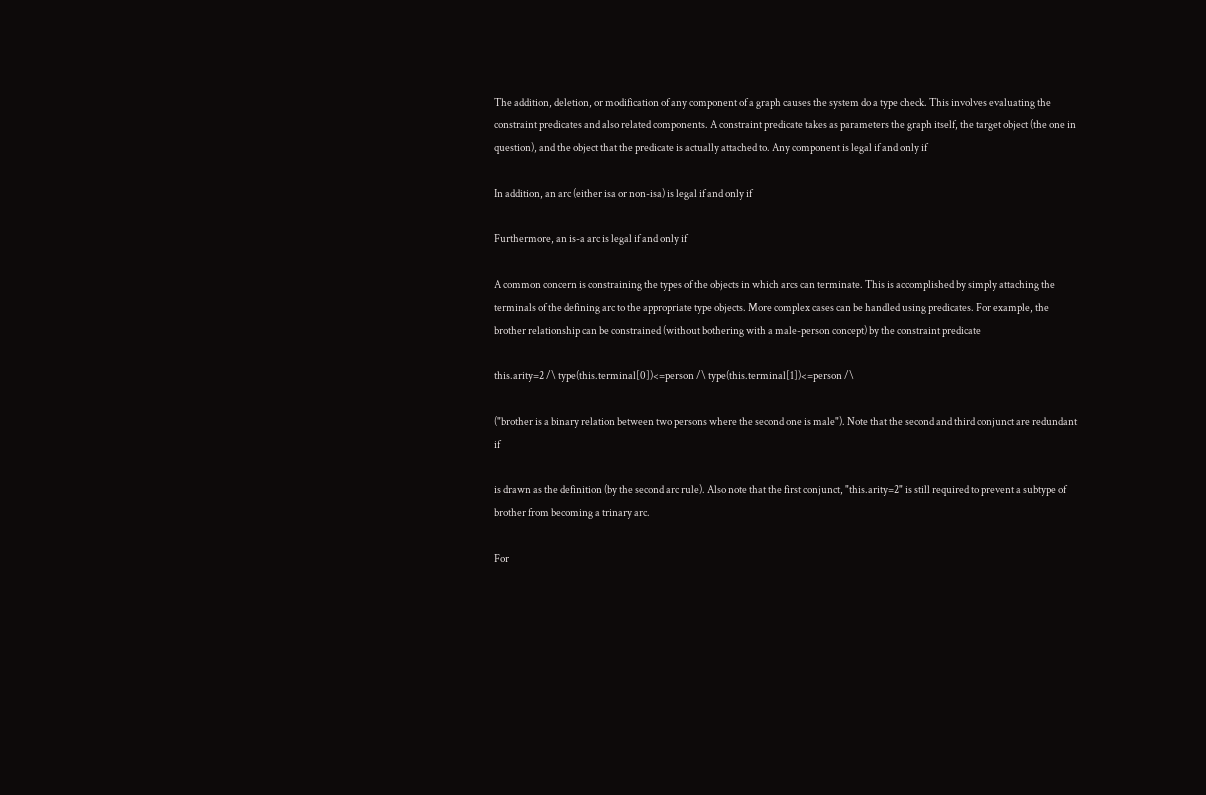The addition, deletion, or modification of any component of a graph causes the system do a type check. This involves evaluating the constraint predicates and also related components. A constraint predicate takes as parameters the graph itself, the target object (the one in question), and the object that the predicate is actually attached to. Any component is legal if and only if

In addition, an arc (either isa or non-isa) is legal if and only if

Furthermore, an is-a arc is legal if and only if

A common concern is constraining the types of the objects in which arcs can terminate. This is accomplished by simply attaching the terminals of the defining arc to the appropriate type objects. More complex cases can be handled using predicates. For example, the brother relationship can be constrained (without bothering with a male-person concept) by the constraint predicate

this.arity=2 /\ type(this.terminal[0])<=person /\ type(this.terminal[1])<=person /\

("brother is a binary relation between two persons where the second one is male"). Note that the second and third conjunct are redundant if

is drawn as the definition (by the second arc rule). Also note that the first conjunct, "this.arity=2" is still required to prevent a subtype of brother from becoming a trinary arc.

For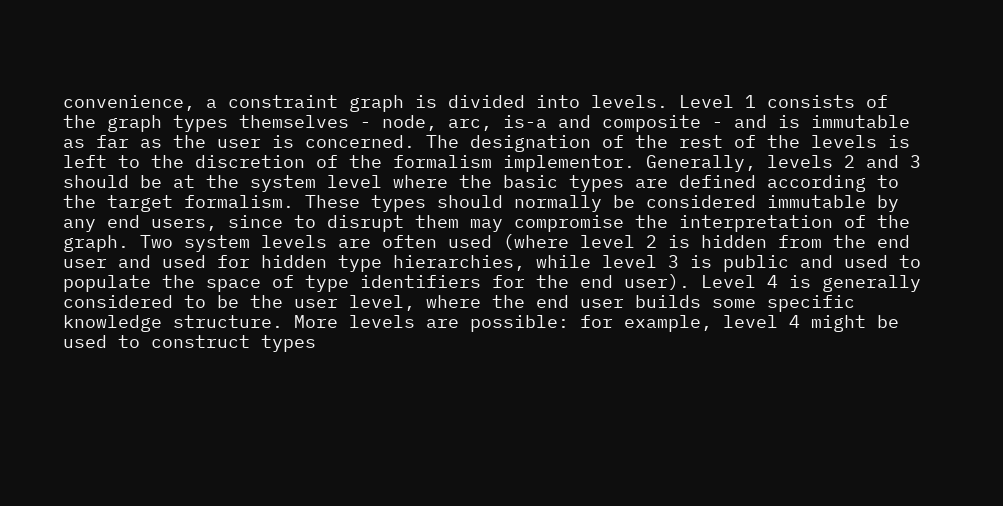convenience, a constraint graph is divided into levels. Level 1 consists of the graph types themselves - node, arc, is-a and composite - and is immutable as far as the user is concerned. The designation of the rest of the levels is left to the discretion of the formalism implementor. Generally, levels 2 and 3 should be at the system level where the basic types are defined according to the target formalism. These types should normally be considered immutable by any end users, since to disrupt them may compromise the interpretation of the graph. Two system levels are often used (where level 2 is hidden from the end user and used for hidden type hierarchies, while level 3 is public and used to populate the space of type identifiers for the end user). Level 4 is generally considered to be the user level, where the end user builds some specific knowledge structure. More levels are possible: for example, level 4 might be used to construct types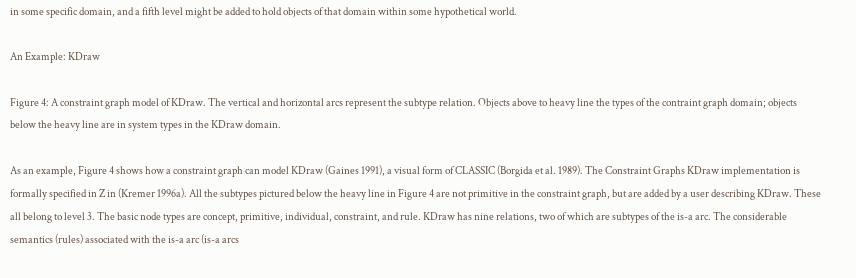in some specific domain, and a fifth level might be added to hold objects of that domain within some hypothetical world.

An Example: KDraw

Figure 4: A constraint graph model of KDraw. The vertical and horizontal arcs represent the subtype relation. Objects above to heavy line the types of the contraint graph domain; objects below the heavy line are in system types in the KDraw domain.

As an example, Figure 4 shows how a constraint graph can model KDraw (Gaines 1991), a visual form of CLASSIC (Borgida et al. 1989). The Constraint Graphs KDraw implementation is formally specified in Z in (Kremer 1996a). All the subtypes pictured below the heavy line in Figure 4 are not primitive in the constraint graph, but are added by a user describing KDraw. These all belong to level 3. The basic node types are concept, primitive, individual, constraint, and rule. KDraw has nine relations, two of which are subtypes of the is-a arc. The considerable semantics (rules) associated with the is-a arc (is-a arcs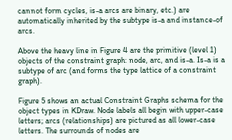cannot form cycles, is-a arcs are binary, etc.) are automatically inherited by the subtype is-a and instance-of arcs.

Above the heavy line in Figure 4 are the primitive (level 1) objects of the constraint graph: node, arc, and is-a. Is-a is a subtype of arc (and forms the type lattice of a constraint graph).

Figure 5 shows an actual Constraint Graphs schema for the object types in KDraw. Node labels all begin with upper-case letters; arcs (relationships) are pictured as all lower-case letters. The surrounds of nodes are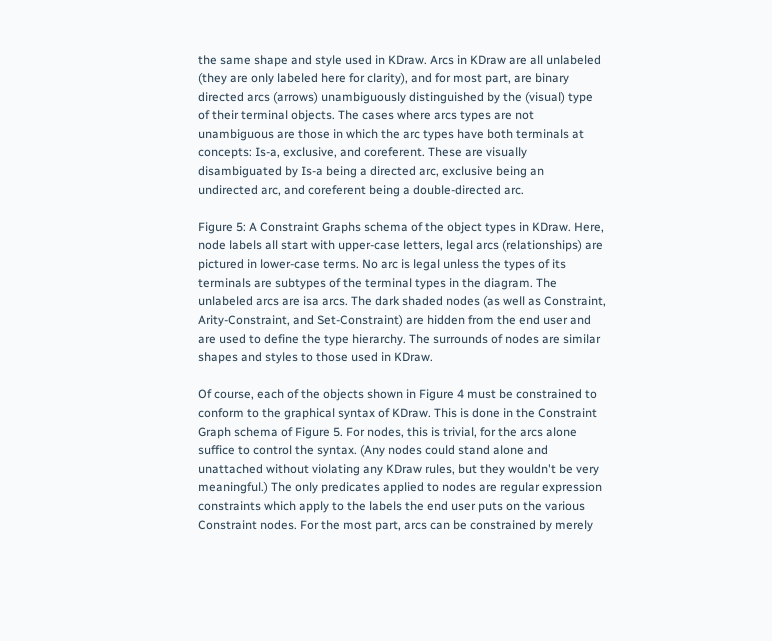the same shape and style used in KDraw. Arcs in KDraw are all unlabeled (they are only labeled here for clarity), and for most part, are binary directed arcs (arrows) unambiguously distinguished by the (visual) type of their terminal objects. The cases where arcs types are not unambiguous are those in which the arc types have both terminals at concepts: Is-a, exclusive, and coreferent. These are visually disambiguated by Is-a being a directed arc, exclusive being an undirected arc, and coreferent being a double-directed arc.

Figure 5: A Constraint Graphs schema of the object types in KDraw. Here, node labels all start with upper-case letters, legal arcs (relationships) are pictured in lower-case terms. No arc is legal unless the types of its terminals are subtypes of the terminal types in the diagram. The unlabeled arcs are isa arcs. The dark shaded nodes (as well as Constraint, Arity-Constraint, and Set-Constraint) are hidden from the end user and are used to define the type hierarchy. The surrounds of nodes are similar shapes and styles to those used in KDraw.

Of course, each of the objects shown in Figure 4 must be constrained to conform to the graphical syntax of KDraw. This is done in the Constraint Graph schema of Figure 5. For nodes, this is trivial, for the arcs alone suffice to control the syntax. (Any nodes could stand alone and unattached without violating any KDraw rules, but they wouldn't be very meaningful.) The only predicates applied to nodes are regular expression constraints which apply to the labels the end user puts on the various Constraint nodes. For the most part, arcs can be constrained by merely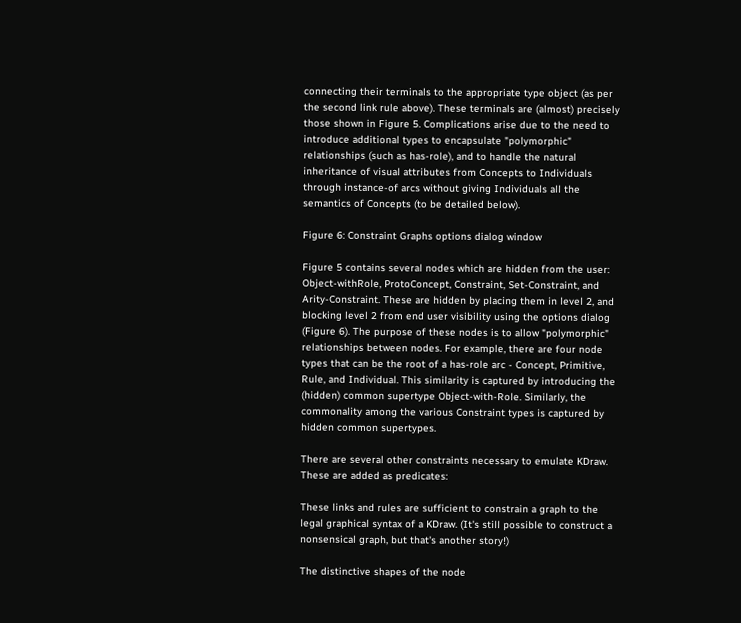connecting their terminals to the appropriate type object (as per the second link rule above). These terminals are (almost) precisely those shown in Figure 5. Complications arise due to the need to introduce additional types to encapsulate "polymorphic" relationships (such as has-role), and to handle the natural inheritance of visual attributes from Concepts to Individuals through instance-of arcs without giving Individuals all the semantics of Concepts (to be detailed below).

Figure 6: Constraint Graphs options dialog window

Figure 5 contains several nodes which are hidden from the user: Object-withRole, ProtoConcept, Constraint, Set-Constraint, and Arity-Constraint. These are hidden by placing them in level 2, and blocking level 2 from end user visibility using the options dialog (Figure 6). The purpose of these nodes is to allow "polymorphic" relationships between nodes. For example, there are four node types that can be the root of a has-role arc - Concept, Primitive, Rule, and Individual. This similarity is captured by introducing the (hidden) common supertype Object-with-Role. Similarly, the commonality among the various Constraint types is captured by hidden common supertypes.

There are several other constraints necessary to emulate KDraw. These are added as predicates:

These links and rules are sufficient to constrain a graph to the legal graphical syntax of a KDraw. (It's still possible to construct a nonsensical graph, but that's another story!)

The distinctive shapes of the node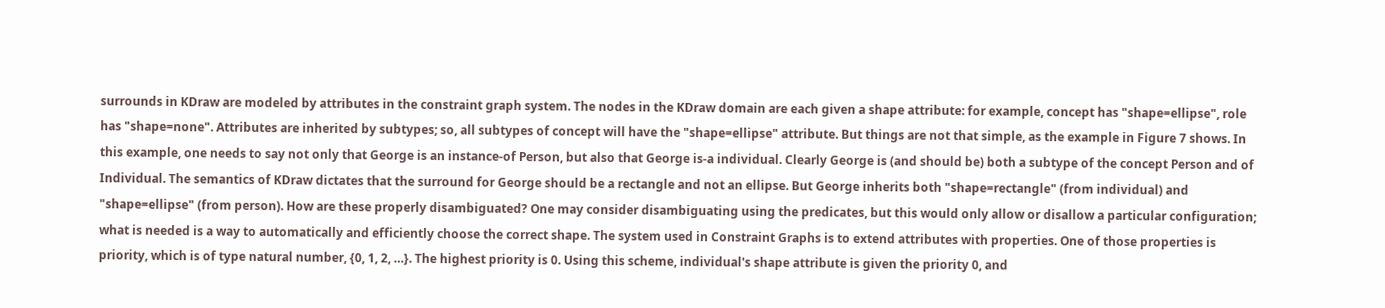surrounds in KDraw are modeled by attributes in the constraint graph system. The nodes in the KDraw domain are each given a shape attribute: for example, concept has "shape=ellipse", role has "shape=none". Attributes are inherited by subtypes; so, all subtypes of concept will have the "shape=ellipse" attribute. But things are not that simple, as the example in Figure 7 shows. In this example, one needs to say not only that George is an instance-of Person, but also that George is-a individual. Clearly George is (and should be) both a subtype of the concept Person and of Individual. The semantics of KDraw dictates that the surround for George should be a rectangle and not an ellipse. But George inherits both "shape=rectangle" (from individual) and "shape=ellipse" (from person). How are these properly disambiguated? One may consider disambiguating using the predicates, but this would only allow or disallow a particular configuration; what is needed is a way to automatically and efficiently choose the correct shape. The system used in Constraint Graphs is to extend attributes with properties. One of those properties is priority, which is of type natural number, {0, 1, 2, …}. The highest priority is 0. Using this scheme, individual's shape attribute is given the priority 0, and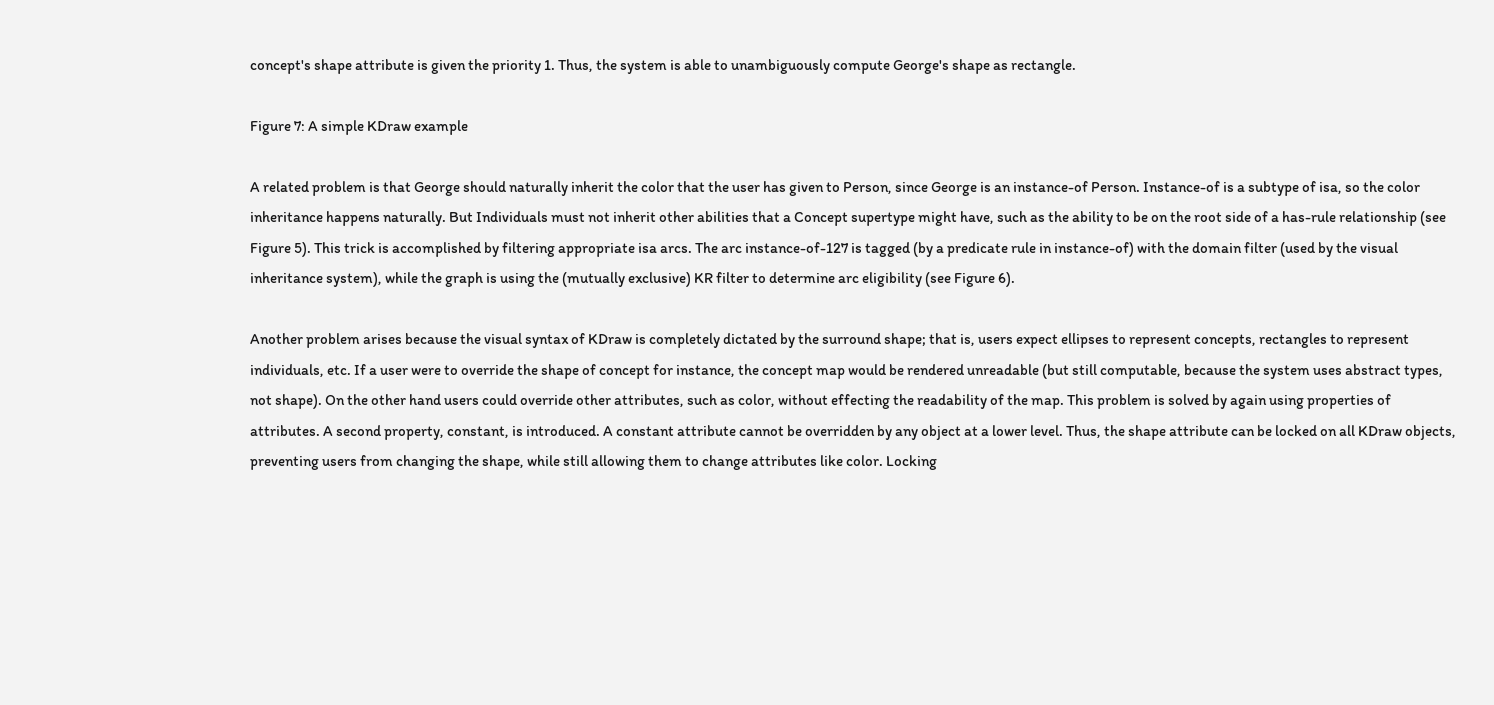concept's shape attribute is given the priority 1. Thus, the system is able to unambiguously compute George's shape as rectangle.

Figure 7: A simple KDraw example

A related problem is that George should naturally inherit the color that the user has given to Person, since George is an instance-of Person. Instance-of is a subtype of isa, so the color inheritance happens naturally. But Individuals must not inherit other abilities that a Concept supertype might have, such as the ability to be on the root side of a has-rule relationship (see Figure 5). This trick is accomplished by filtering appropriate isa arcs. The arc instance-of-127 is tagged (by a predicate rule in instance-of) with the domain filter (used by the visual inheritance system), while the graph is using the (mutually exclusive) KR filter to determine arc eligibility (see Figure 6).

Another problem arises because the visual syntax of KDraw is completely dictated by the surround shape; that is, users expect ellipses to represent concepts, rectangles to represent individuals, etc. If a user were to override the shape of concept for instance, the concept map would be rendered unreadable (but still computable, because the system uses abstract types, not shape). On the other hand users could override other attributes, such as color, without effecting the readability of the map. This problem is solved by again using properties of attributes. A second property, constant, is introduced. A constant attribute cannot be overridden by any object at a lower level. Thus, the shape attribute can be locked on all KDraw objects, preventing users from changing the shape, while still allowing them to change attributes like color. Locking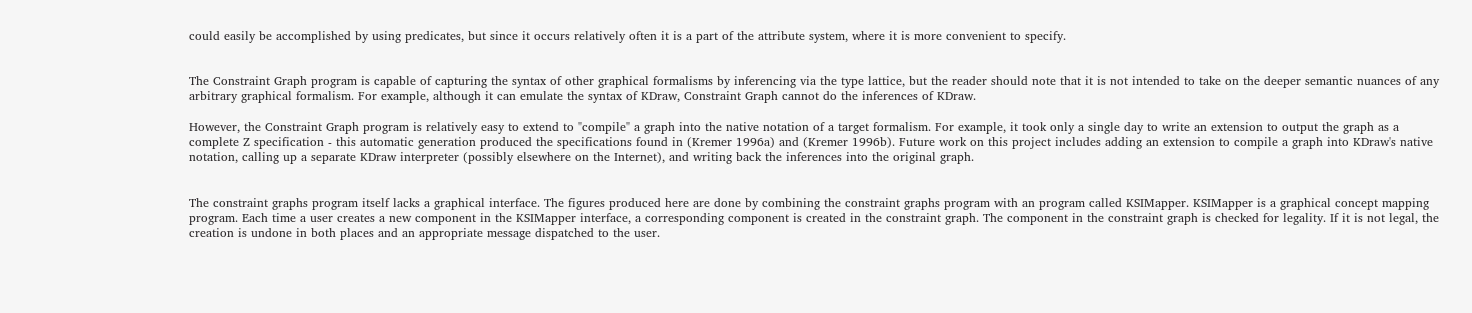could easily be accomplished by using predicates, but since it occurs relatively often it is a part of the attribute system, where it is more convenient to specify.


The Constraint Graph program is capable of capturing the syntax of other graphical formalisms by inferencing via the type lattice, but the reader should note that it is not intended to take on the deeper semantic nuances of any arbitrary graphical formalism. For example, although it can emulate the syntax of KDraw, Constraint Graph cannot do the inferences of KDraw.

However, the Constraint Graph program is relatively easy to extend to "compile" a graph into the native notation of a target formalism. For example, it took only a single day to write an extension to output the graph as a complete Z specification - this automatic generation produced the specifications found in (Kremer 1996a) and (Kremer 1996b). Future work on this project includes adding an extension to compile a graph into KDraw's native notation, calling up a separate KDraw interpreter (possibly elsewhere on the Internet), and writing back the inferences into the original graph.


The constraint graphs program itself lacks a graphical interface. The figures produced here are done by combining the constraint graphs program with an program called KSIMapper. KSIMapper is a graphical concept mapping program. Each time a user creates a new component in the KSIMapper interface, a corresponding component is created in the constraint graph. The component in the constraint graph is checked for legality. If it is not legal, the creation is undone in both places and an appropriate message dispatched to the user.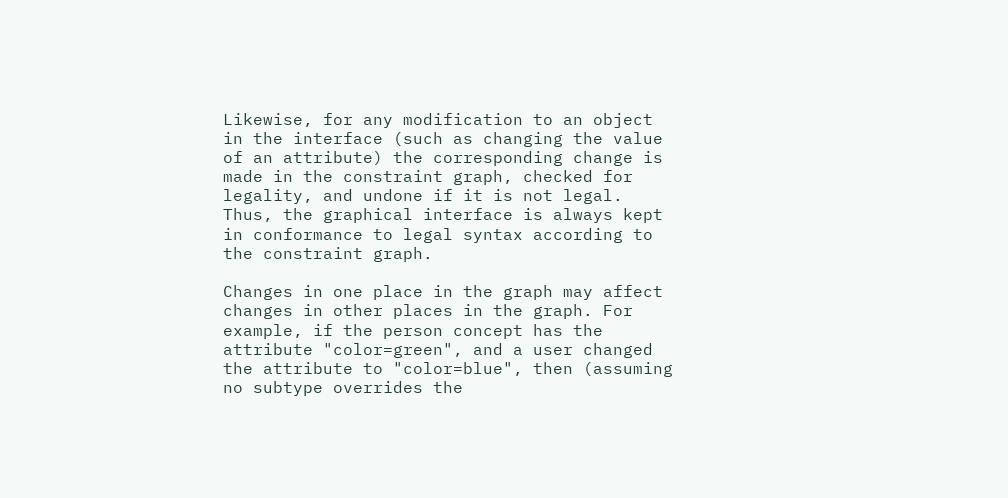Likewise, for any modification to an object in the interface (such as changing the value of an attribute) the corresponding change is made in the constraint graph, checked for legality, and undone if it is not legal. Thus, the graphical interface is always kept in conformance to legal syntax according to the constraint graph.

Changes in one place in the graph may affect changes in other places in the graph. For example, if the person concept has the attribute "color=green", and a user changed the attribute to "color=blue", then (assuming no subtype overrides the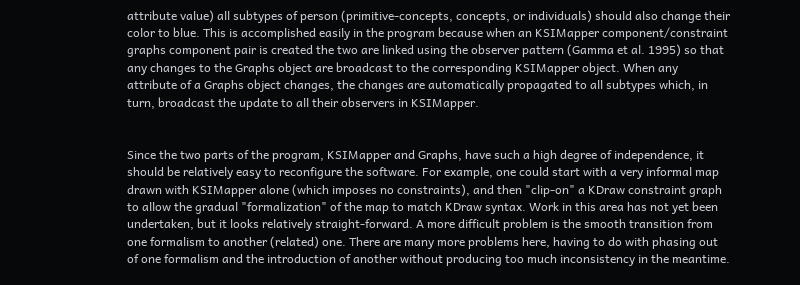attribute value) all subtypes of person (primitive-concepts, concepts, or individuals) should also change their color to blue. This is accomplished easily in the program because when an KSIMapper component/constraint graphs component pair is created the two are linked using the observer pattern (Gamma et al. 1995) so that any changes to the Graphs object are broadcast to the corresponding KSIMapper object. When any attribute of a Graphs object changes, the changes are automatically propagated to all subtypes which, in turn, broadcast the update to all their observers in KSIMapper.


Since the two parts of the program, KSIMapper and Graphs, have such a high degree of independence, it should be relatively easy to reconfigure the software. For example, one could start with a very informal map drawn with KSIMapper alone (which imposes no constraints), and then "clip-on" a KDraw constraint graph to allow the gradual "formalization" of the map to match KDraw syntax. Work in this area has not yet been undertaken, but it looks relatively straight-forward. A more difficult problem is the smooth transition from one formalism to another (related) one. There are many more problems here, having to do with phasing out of one formalism and the introduction of another without producing too much inconsistency in the meantime.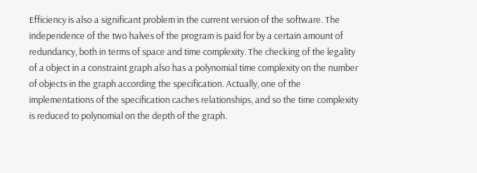Efficiency is also a significant problem in the current version of the software. The independence of the two halves of the program is paid for by a certain amount of redundancy, both in terms of space and time complexity. The checking of the legality of a object in a constraint graph also has a polynomial time complexity on the number of objects in the graph according the specification. Actually, one of the implementations of the specification caches relationships, and so the time complexity is reduced to polynomial on the depth of the graph.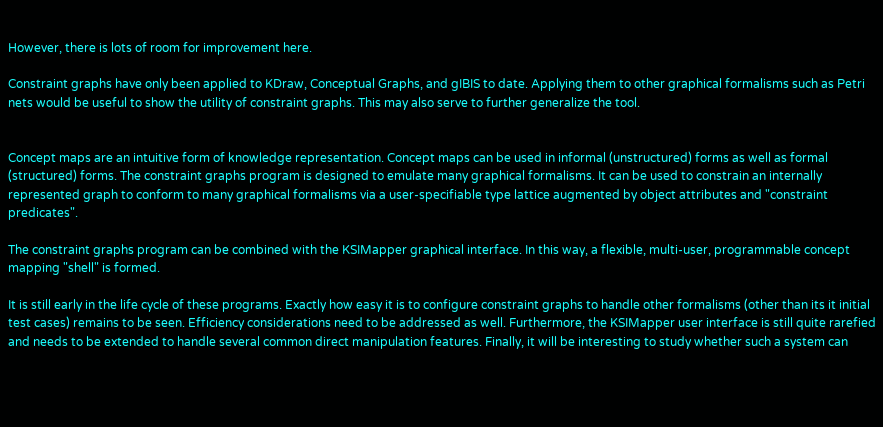However, there is lots of room for improvement here.

Constraint graphs have only been applied to KDraw, Conceptual Graphs, and gIBIS to date. Applying them to other graphical formalisms such as Petri nets would be useful to show the utility of constraint graphs. This may also serve to further generalize the tool.


Concept maps are an intuitive form of knowledge representation. Concept maps can be used in informal (unstructured) forms as well as formal (structured) forms. The constraint graphs program is designed to emulate many graphical formalisms. It can be used to constrain an internally represented graph to conform to many graphical formalisms via a user-specifiable type lattice augmented by object attributes and "constraint predicates".

The constraint graphs program can be combined with the KSIMapper graphical interface. In this way, a flexible, multi-user, programmable concept mapping "shell" is formed.

It is still early in the life cycle of these programs. Exactly how easy it is to configure constraint graphs to handle other formalisms (other than its it initial test cases) remains to be seen. Efficiency considerations need to be addressed as well. Furthermore, the KSIMapper user interface is still quite rarefied and needs to be extended to handle several common direct manipulation features. Finally, it will be interesting to study whether such a system can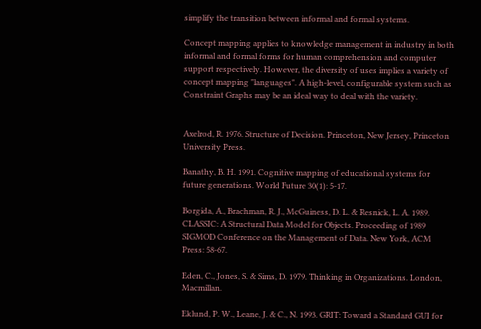simplify the transition between informal and formal systems.

Concept mapping applies to knowledge management in industry in both informal and formal forms for human comprehension and computer support respectively. However, the diversity of uses implies a variety of concept mapping "languages". A high-level, configurable system such as Constraint Graphs may be an ideal way to deal with the variety.


Axelrod, R. 1976. Structure of Decision. Princeton, New Jersey, Princeton University Press.

Banathy, B. H. 1991. Cognitive mapping of educational systems for future generations. World Future 30(1): 5-17.

Borgida, A., Brachman, R. J., McGuiness, D. L. & Resnick, L. A. 1989. CLASSIC: A Structural Data Model for Objects. Proceeding of 1989 SIGMOD Conference on the Management of Data. New York, ACM Press: 58-67.

Eden, C., Jones, S. & Sims, D. 1979. Thinking in Organizations. London, Macmillan.

Eklund, P. W., Leane, J. & C., N. 1993. GRIT: Toward a Standard GUI for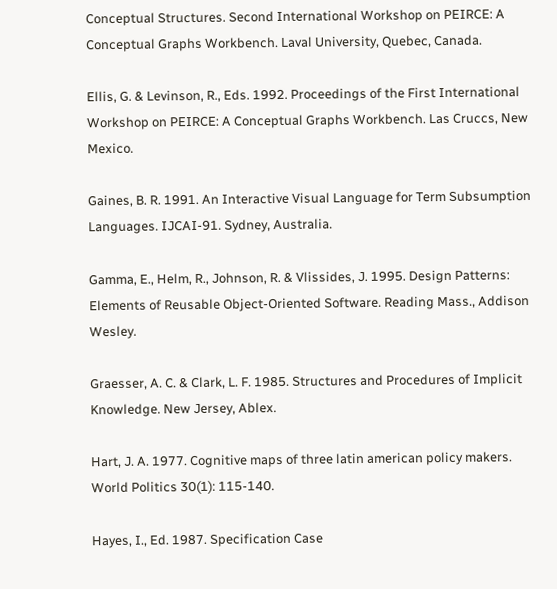Conceptual Structures. Second International Workshop on PEIRCE: A Conceptual Graphs Workbench. Laval University, Quebec, Canada.

Ellis, G. & Levinson, R., Eds. 1992. Proceedings of the First International Workshop on PEIRCE: A Conceptual Graphs Workbench. Las Cruccs, New Mexico.

Gaines, B. R. 1991. An Interactive Visual Language for Term Subsumption Languages. IJCAI-91. Sydney, Australia.

Gamma, E., Helm, R., Johnson, R. & Vlissides, J. 1995. Design Patterns: Elements of Reusable Object-Oriented Software. Reading Mass., Addison Wesley.

Graesser, A. C. & Clark, L. F. 1985. Structures and Procedures of Implicit Knowledge. New Jersey, Ablex.

Hart, J. A. 1977. Cognitive maps of three latin american policy makers. World Politics 30(1): 115-140.

Hayes, I., Ed. 1987. Specification Case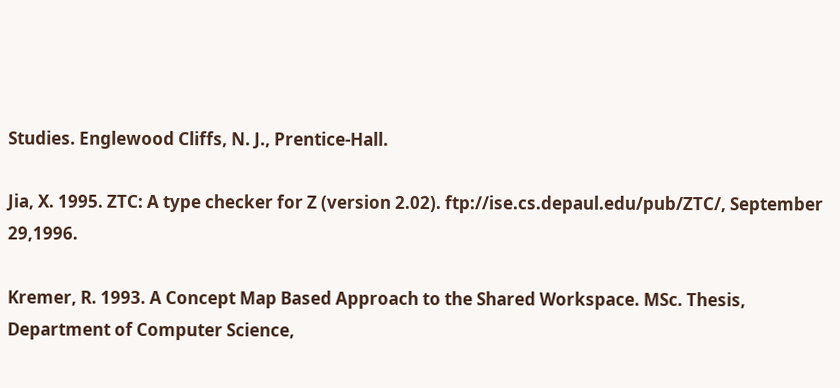Studies. Englewood Cliffs, N. J., Prentice-Hall.

Jia, X. 1995. ZTC: A type checker for Z (version 2.02). ftp://ise.cs.depaul.edu/pub/ZTC/, September 29,1996.

Kremer, R. 1993. A Concept Map Based Approach to the Shared Workspace. MSc. Thesis, Department of Computer Science,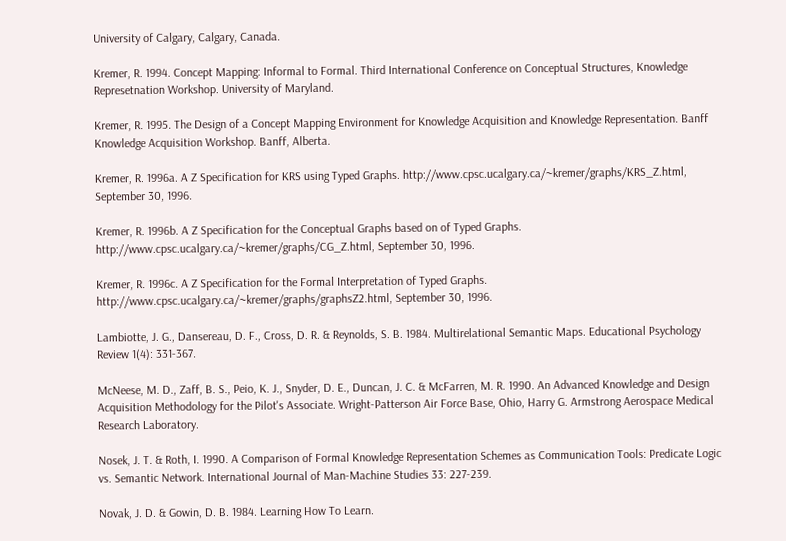University of Calgary, Calgary, Canada.

Kremer, R. 1994. Concept Mapping: Informal to Formal. Third International Conference on Conceptual Structures, Knowledge Represetnation Workshop. University of Maryland.

Kremer, R. 1995. The Design of a Concept Mapping Environment for Knowledge Acquisition and Knowledge Representation. Banff Knowledge Acquisition Workshop. Banff, Alberta.

Kremer, R. 1996a. A Z Specification for KRS using Typed Graphs. http://www.cpsc.ucalgary.ca/~kremer/graphs/KRS_Z.html, September 30, 1996.

Kremer, R. 1996b. A Z Specification for the Conceptual Graphs based on of Typed Graphs. http://www.cpsc.ucalgary.ca/~kremer/graphs/CG_Z.html, September 30, 1996.

Kremer, R. 1996c. A Z Specification for the Formal Interpretation of Typed Graphs. http://www.cpsc.ucalgary.ca/~kremer/graphs/graphsZ2.html, September 30, 1996.

Lambiotte, J. G., Dansereau, D. F., Cross, D. R. & Reynolds, S. B. 1984. Multirelational Semantic Maps. Educational Psychology Review 1(4): 331-367.

McNeese, M. D., Zaff, B. S., Peio, K. J., Snyder, D. E., Duncan, J. C. & McFarren, M. R. 1990. An Advanced Knowledge and Design Acquisition Methodology for the Pilot's Associate. Wright-Patterson Air Force Base, Ohio, Harry G. Armstrong Aerospace Medical Research Laboratory.

Nosek, J. T. & Roth, I. 1990. A Comparison of Formal Knowledge Representation Schemes as Communication Tools: Predicate Logic vs. Semantic Network. International Journal of Man-Machine Studies 33: 227-239.

Novak, J. D. & Gowin, D. B. 1984. Learning How To Learn.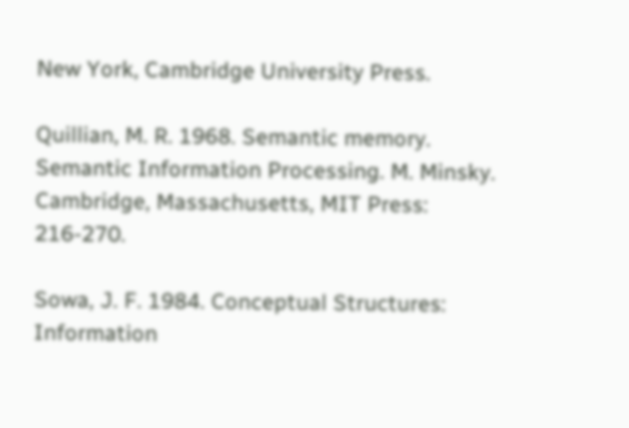New York, Cambridge University Press.

Quillian, M. R. 1968. Semantic memory. Semantic Information Processing. M. Minsky. Cambridge, Massachusetts, MIT Press: 216-270.

Sowa, J. F. 1984. Conceptual Structures: Information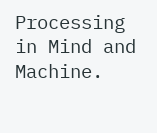Processing in Mind and Machine.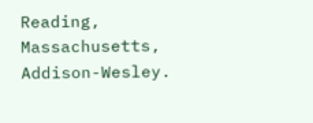Reading, Massachusetts, Addison-Wesley.